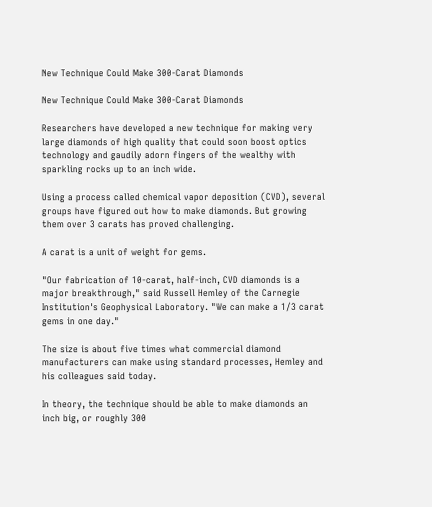New Technique Could Make 300-Carat Diamonds

New Technique Could Make 300-Carat Diamonds

Researchers have developed a new technique for making very large diamonds of high quality that could soon boost optics technology and gaudily adorn fingers of the wealthy with sparkling rocks up to an inch wide.

Using a process called chemical vapor deposition (CVD), several groups have figured out how to make diamonds. But growing them over 3 carats has proved challenging.

A carat is a unit of weight for gems.

"Our fabrication of 10-carat, half-inch, CVD diamonds is a major breakthrough," said Russell Hemley of the Carnegie Institution's Geophysical Laboratory. "We can make a 1/3 carat gems in one day."

The size is about five times what commercial diamond manufacturers can make using standard processes, Hemley and his colleagues said today.

In theory, the technique should be able to make diamonds an inch big, or roughly 300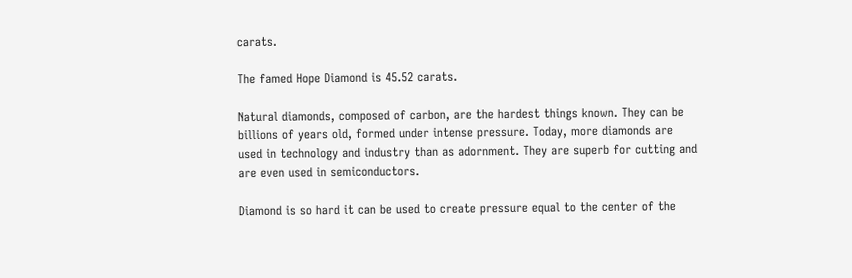carats.

The famed Hope Diamond is 45.52 carats.

Natural diamonds, composed of carbon, are the hardest things known. They can be billions of years old, formed under intense pressure. Today, more diamonds are used in technology and industry than as adornment. They are superb for cutting and are even used in semiconductors.

Diamond is so hard it can be used to create pressure equal to the center of the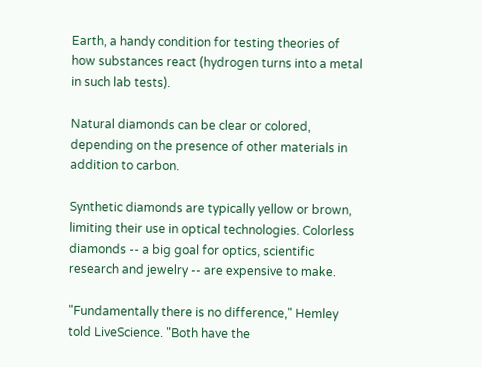Earth, a handy condition for testing theories of how substances react (hydrogen turns into a metal in such lab tests).

Natural diamonds can be clear or colored, depending on the presence of other materials in addition to carbon.

Synthetic diamonds are typically yellow or brown, limiting their use in optical technologies. Colorless diamonds -- a big goal for optics, scientific research and jewelry -- are expensive to make.

"Fundamentally there is no difference," Hemley told LiveScience. "Both have the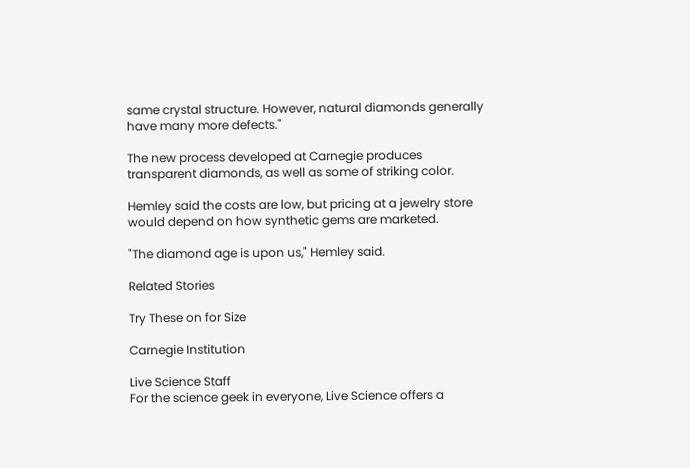same crystal structure. However, natural diamonds generally have many more defects."

The new process developed at Carnegie produces transparent diamonds, as well as some of striking color.

Hemley said the costs are low, but pricing at a jewelry store would depend on how synthetic gems are marketed.

"The diamond age is upon us," Hemley said.

Related Stories

Try These on for Size

Carnegie Institution

Live Science Staff
For the science geek in everyone, Live Science offers a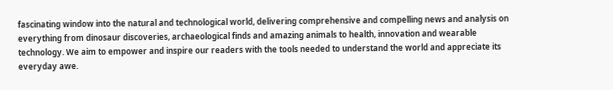fascinating window into the natural and technological world, delivering comprehensive and compelling news and analysis on everything from dinosaur discoveries, archaeological finds and amazing animals to health, innovation and wearable technology. We aim to empower and inspire our readers with the tools needed to understand the world and appreciate its everyday awe.